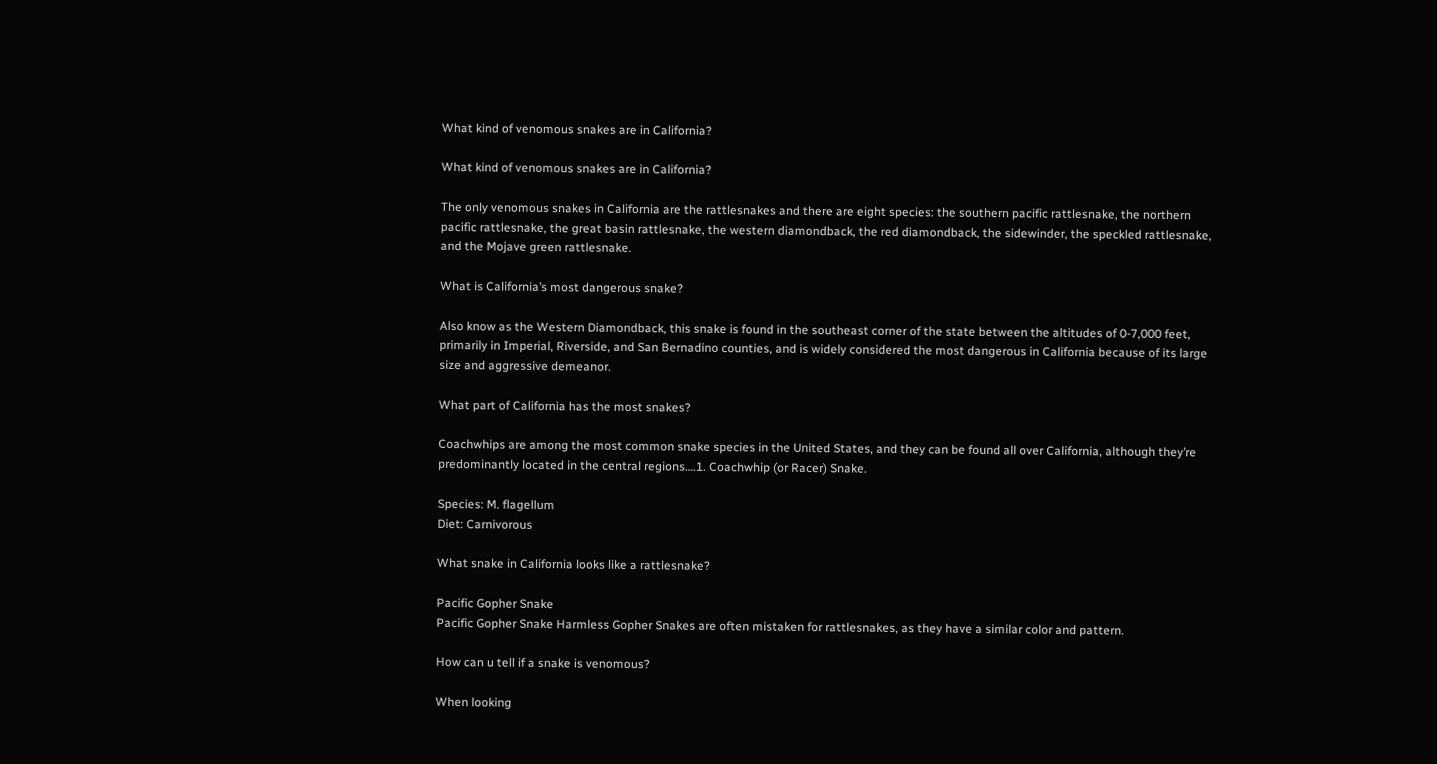What kind of venomous snakes are in California?

What kind of venomous snakes are in California?

The only venomous snakes in California are the rattlesnakes and there are eight species: the southern pacific rattlesnake, the northern pacific rattlesnake, the great basin rattlesnake, the western diamondback, the red diamondback, the sidewinder, the speckled rattlesnake, and the Mojave green rattlesnake.

What is California’s most dangerous snake?

Also know as the Western Diamondback, this snake is found in the southeast corner of the state between the altitudes of 0-7,000 feet, primarily in Imperial, Riverside, and San Bernadino counties, and is widely considered the most dangerous in California because of its large size and aggressive demeanor.

What part of California has the most snakes?

Coachwhips are among the most common snake species in the United States, and they can be found all over California, although they’re predominantly located in the central regions….1. Coachwhip (or Racer) Snake.

Species: M. flagellum
Diet: Carnivorous

What snake in California looks like a rattlesnake?

Pacific Gopher Snake
Pacific Gopher Snake Harmless Gopher Snakes are often mistaken for rattlesnakes, as they have a similar color and pattern.

How can u tell if a snake is venomous?

When looking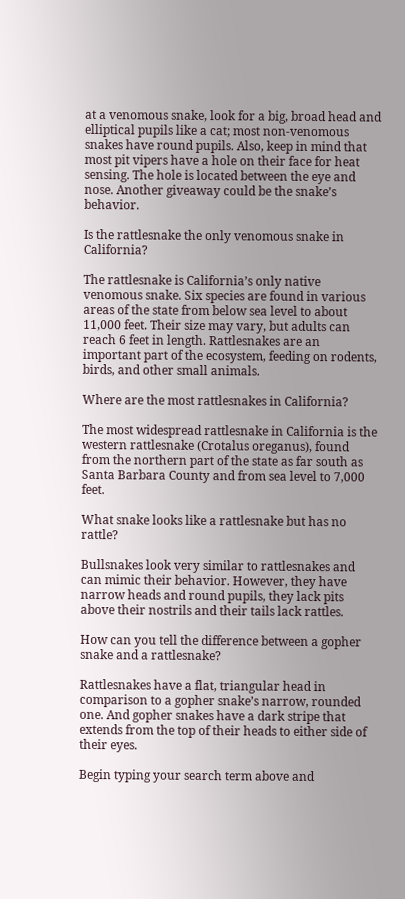at a venomous snake, look for a big, broad head and elliptical pupils like a cat; most non-venomous snakes have round pupils. Also, keep in mind that most pit vipers have a hole on their face for heat sensing. The hole is located between the eye and nose. Another giveaway could be the snake’s behavior.

Is the rattlesnake the only venomous snake in California?

The rattlesnake is California’s only native venomous snake. Six species are found in various areas of the state from below sea level to about 11,000 feet. Their size may vary, but adults can reach 6 feet in length. Rattlesnakes are an important part of the ecosystem, feeding on rodents, birds, and other small animals.

Where are the most rattlesnakes in California?

The most widespread rattlesnake in California is the western rattlesnake (Crotalus oreganus), found from the northern part of the state as far south as Santa Barbara County and from sea level to 7,000 feet.

What snake looks like a rattlesnake but has no rattle?

Bullsnakes look very similar to rattlesnakes and can mimic their behavior. However, they have narrow heads and round pupils, they lack pits above their nostrils and their tails lack rattles.

How can you tell the difference between a gopher snake and a rattlesnake?

Rattlesnakes have a flat, triangular head in comparison to a gopher snake’s narrow, rounded one. And gopher snakes have a dark stripe that extends from the top of their heads to either side of their eyes.

Begin typing your search term above and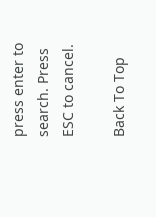press enter to search. Press ESC to cancel.

Back To Top